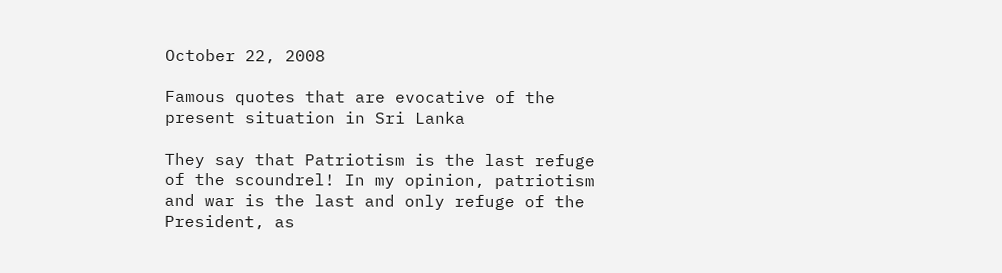October 22, 2008

Famous quotes that are evocative of the present situation in Sri Lanka

They say that Patriotism is the last refuge of the scoundrel! In my opinion, patriotism and war is the last and only refuge of the President, as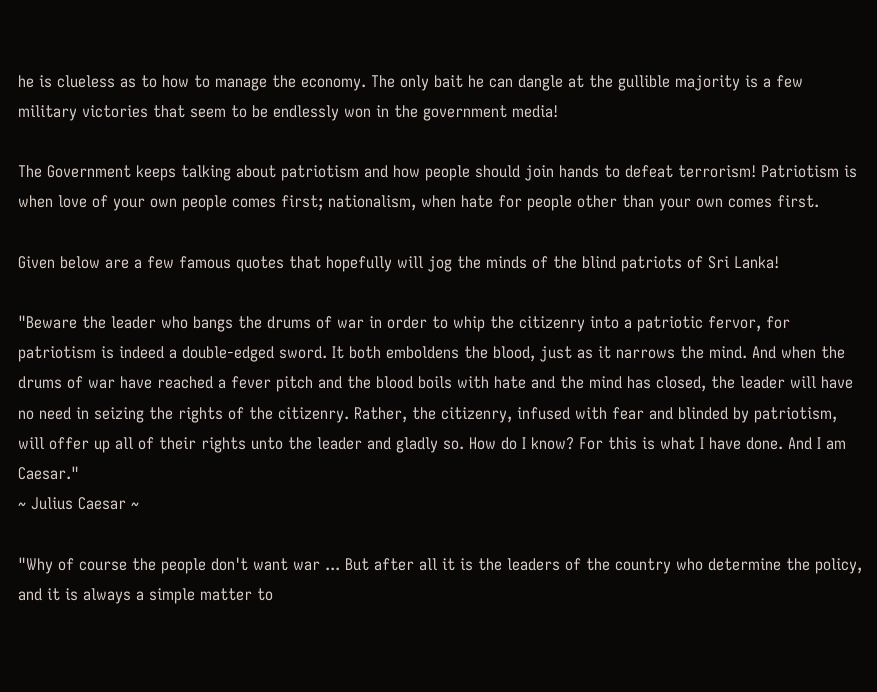he is clueless as to how to manage the economy. The only bait he can dangle at the gullible majority is a few military victories that seem to be endlessly won in the government media!

The Government keeps talking about patriotism and how people should join hands to defeat terrorism! Patriotism is when love of your own people comes first; nationalism, when hate for people other than your own comes first.

Given below are a few famous quotes that hopefully will jog the minds of the blind patriots of Sri Lanka!

"Beware the leader who bangs the drums of war in order to whip the citizenry into a patriotic fervor, for patriotism is indeed a double-edged sword. It both emboldens the blood, just as it narrows the mind. And when the drums of war have reached a fever pitch and the blood boils with hate and the mind has closed, the leader will have no need in seizing the rights of the citizenry. Rather, the citizenry, infused with fear and blinded by patriotism, will offer up all of their rights unto the leader and gladly so. How do I know? For this is what I have done. And I am Caesar."
~ Julius Caesar ~

"Why of course the people don't want war ... But after all it is the leaders of the country who determine the policy, and it is always a simple matter to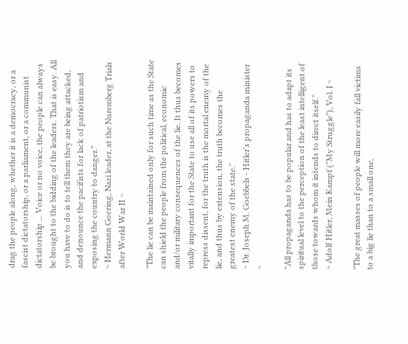drag the people along, whether it is a democracy, or a fascist dictatorship, or a parliament, or a communist dictatorship ... Voice or no voice, the people can always be brought to the bidding of the leaders. That is easy. All you have to do is to tell them they are being attacked, and denounce the pacifists for lack of patriotism and exposing the country to danger."
~ Hermann Goering, Nazi leader, at the Nuremberg Trials after World War II ~

"The lie can be maintained only for such time as the State can shield the people from the political, economic and/or military consequences of the lie. It thus becomes vitally important for the State to use all of its powers to repress dissent, for the truth is the mortal enemy of the lie, and thus by extension, the truth becomes the greatest enemy of the state."
~ Dr. Joseph M. Goebbels - Hitler's propaganda minister ~

"All propaganda has to be popular and has to adapt its spiritual level to the perception of the least intelligent of those towards whom it intends to direct itself."
~ Adolf Hitler, Mein Kampf ("My Struggle"), Vol. I ~

"The great masses of people will more easily fall victims to a big lie than to a small one,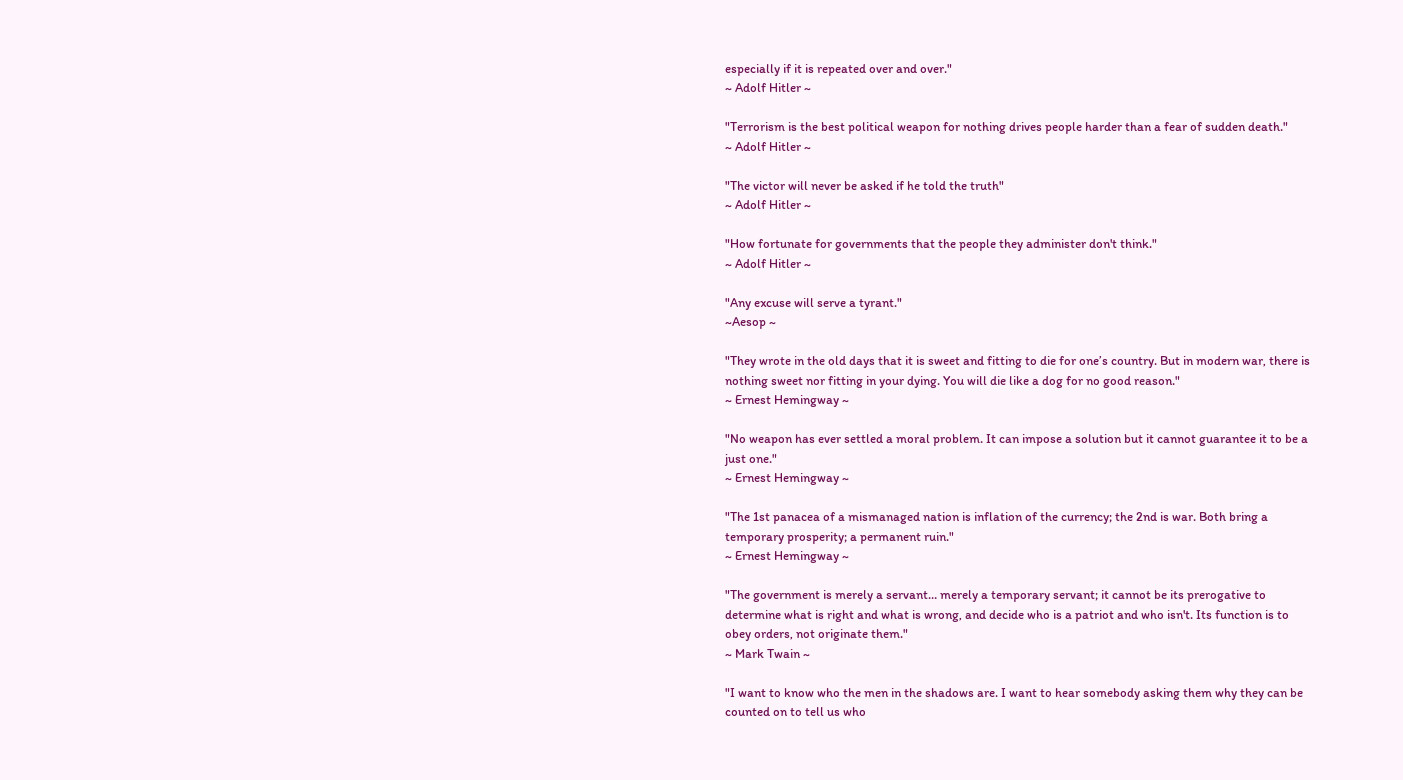especially if it is repeated over and over."
~ Adolf Hitler ~

"Terrorism is the best political weapon for nothing drives people harder than a fear of sudden death."
~ Adolf Hitler ~

"The victor will never be asked if he told the truth"
~ Adolf Hitler ~

"How fortunate for governments that the people they administer don't think."
~ Adolf Hitler ~

"Any excuse will serve a tyrant."
~Aesop ~

"They wrote in the old days that it is sweet and fitting to die for one’s country. But in modern war, there is nothing sweet nor fitting in your dying. You will die like a dog for no good reason."
~ Ernest Hemingway ~

"No weapon has ever settled a moral problem. It can impose a solution but it cannot guarantee it to be a just one."
~ Ernest Hemingway ~

"The 1st panacea of a mismanaged nation is inflation of the currency; the 2nd is war. Both bring a temporary prosperity; a permanent ruin."
~ Ernest Hemingway ~

"The government is merely a servant… merely a temporary servant; it cannot be its prerogative to determine what is right and what is wrong, and decide who is a patriot and who isn't. Its function is to obey orders, not originate them."
~ Mark Twain ~

"I want to know who the men in the shadows are. I want to hear somebody asking them why they can be counted on to tell us who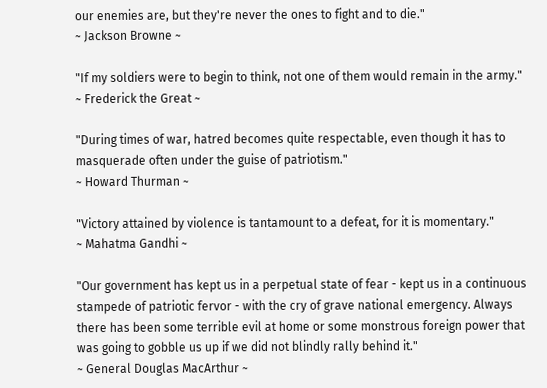our enemies are, but they're never the ones to fight and to die."
~ Jackson Browne ~

"If my soldiers were to begin to think, not one of them would remain in the army."
~ Frederick the Great ~

"During times of war, hatred becomes quite respectable, even though it has to masquerade often under the guise of patriotism."
~ Howard Thurman ~

"Victory attained by violence is tantamount to a defeat, for it is momentary."
~ Mahatma Gandhi ~

"Our government has kept us in a perpetual state of fear - kept us in a continuous stampede of patriotic fervor - with the cry of grave national emergency. Always there has been some terrible evil at home or some monstrous foreign power that was going to gobble us up if we did not blindly rally behind it."
~ General Douglas MacArthur ~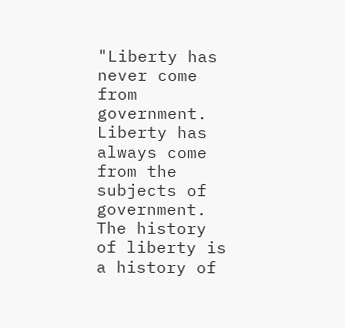"Liberty has never come from government. Liberty has always come from the subjects of government. The history of liberty is a history of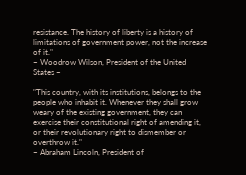resistance. The history of liberty is a history of limitations of government power, not the increase of it."
~ Woodrow Wilson, President of the United States ~

"This country, with its institutions, belongs to the people who inhabit it. Whenever they shall grow weary of the existing government, they can exercise their constitutional right of amending it, or their revolutionary right to dismember or overthrow it."
~ Abraham Lincoln, President of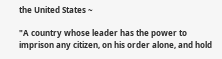the United States ~

"A country whose leader has the power to imprison any citizen, on his order alone, and hold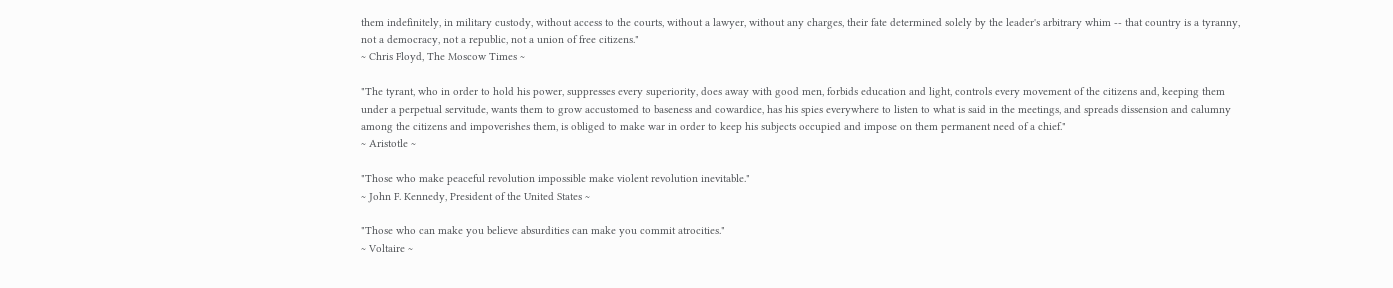them indefinitely, in military custody, without access to the courts, without a lawyer, without any charges, their fate determined solely by the leader's arbitrary whim -- that country is a tyranny, not a democracy, not a republic, not a union of free citizens."
~ Chris Floyd, The Moscow Times ~

"The tyrant, who in order to hold his power, suppresses every superiority, does away with good men, forbids education and light, controls every movement of the citizens and, keeping them under a perpetual servitude, wants them to grow accustomed to baseness and cowardice, has his spies everywhere to listen to what is said in the meetings, and spreads dissension and calumny among the citizens and impoverishes them, is obliged to make war in order to keep his subjects occupied and impose on them permanent need of a chief."
~ Aristotle ~

"Those who make peaceful revolution impossible make violent revolution inevitable."
~ John F. Kennedy, President of the United States ~

"Those who can make you believe absurdities can make you commit atrocities."
~ Voltaire ~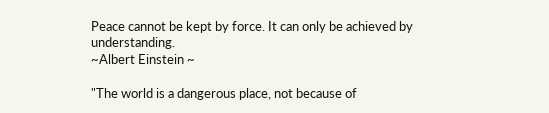Peace cannot be kept by force. It can only be achieved by understanding.
~Albert Einstein ~

"The world is a dangerous place, not because of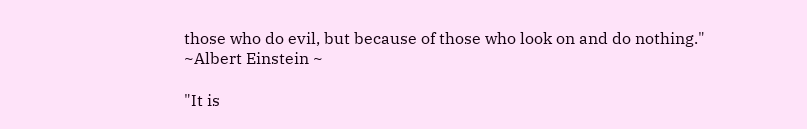those who do evil, but because of those who look on and do nothing."
~Albert Einstein ~

"It is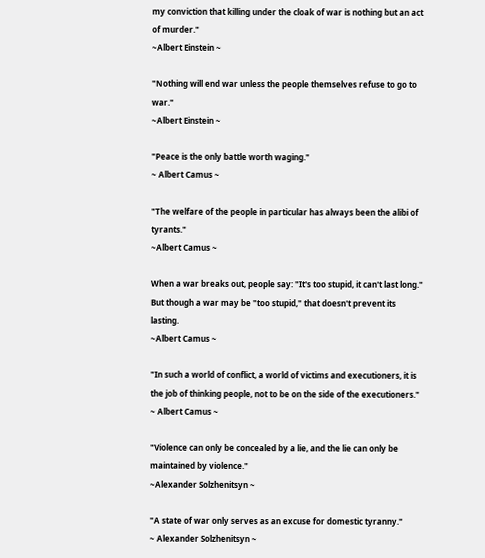my conviction that killing under the cloak of war is nothing but an act of murder."
~Albert Einstein ~

"Nothing will end war unless the people themselves refuse to go to war."
~Albert Einstein ~

"Peace is the only battle worth waging."
~ Albert Camus ~

"The welfare of the people in particular has always been the alibi of tyrants."
~Albert Camus ~

When a war breaks out, people say: "It's too stupid, it can't last long." But though a war may be "too stupid," that doesn't prevent its lasting.
~Albert Camus ~

"In such a world of conflict, a world of victims and executioners, it is the job of thinking people, not to be on the side of the executioners."
~ Albert Camus ~

"Violence can only be concealed by a lie, and the lie can only be maintained by violence."
~Alexander Solzhenitsyn ~

"A state of war only serves as an excuse for domestic tyranny."
~ Alexander Solzhenitsyn ~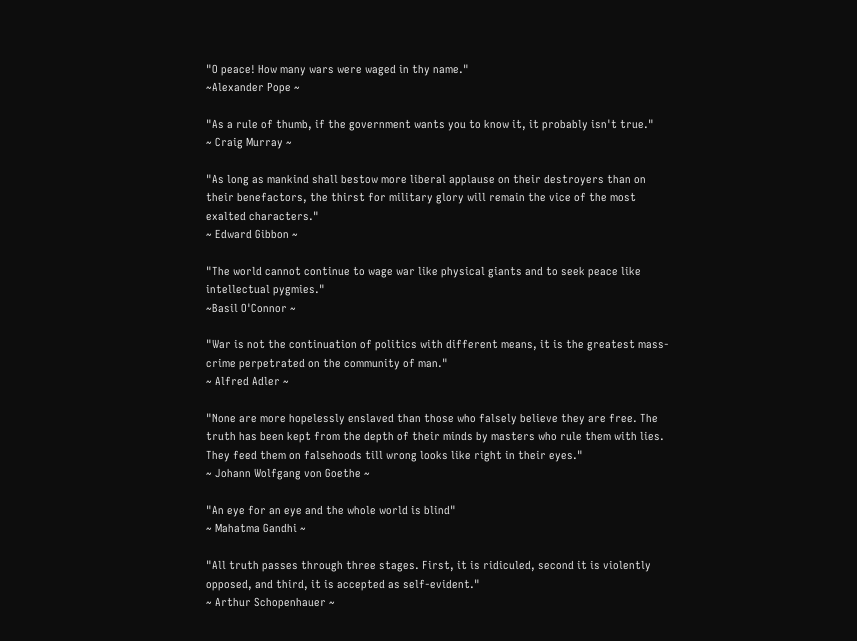"O peace! How many wars were waged in thy name."
~Alexander Pope ~

"As a rule of thumb, if the government wants you to know it, it probably isn't true."
~ Craig Murray ~

"As long as mankind shall bestow more liberal applause on their destroyers than on their benefactors, the thirst for military glory will remain the vice of the most exalted characters."
~ Edward Gibbon ~

"The world cannot continue to wage war like physical giants and to seek peace like intellectual pygmies."
~Basil O'Connor ~

"War is not the continuation of politics with different means, it is the greatest mass-crime perpetrated on the community of man."
~ Alfred Adler ~

"None are more hopelessly enslaved than those who falsely believe they are free. The truth has been kept from the depth of their minds by masters who rule them with lies. They feed them on falsehoods till wrong looks like right in their eyes."
~ Johann Wolfgang von Goethe ~

"An eye for an eye and the whole world is blind"
~ Mahatma Gandhi ~

"All truth passes through three stages. First, it is ridiculed, second it is violently opposed, and third, it is accepted as self-evident."
~ Arthur Schopenhauer ~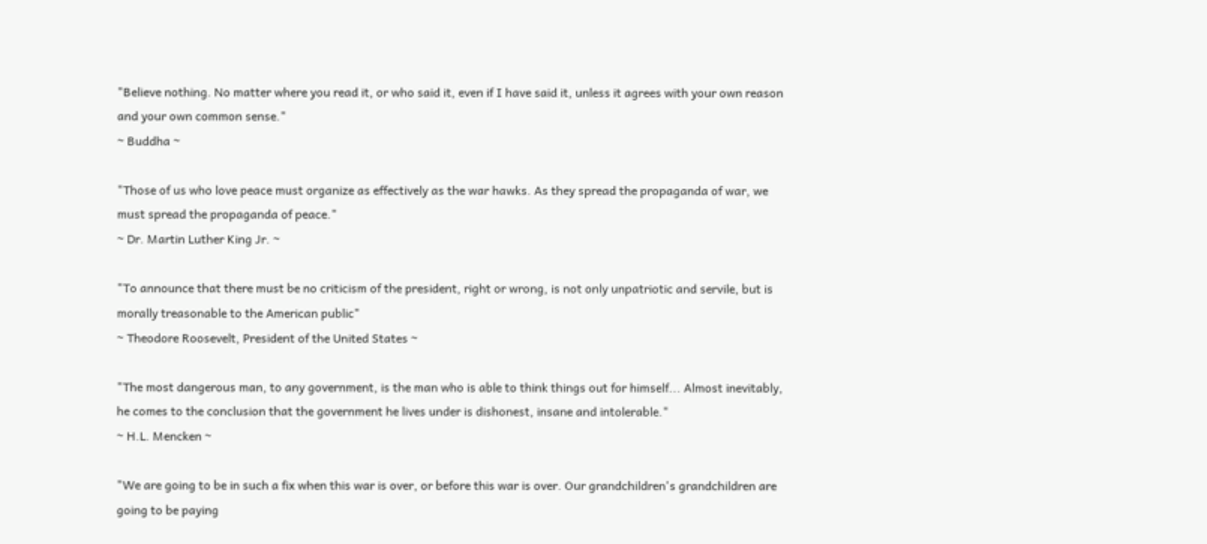"Believe nothing. No matter where you read it, or who said it, even if I have said it, unless it agrees with your own reason and your own common sense."
~ Buddha ~

"Those of us who love peace must organize as effectively as the war hawks. As they spread the propaganda of war, we must spread the propaganda of peace."
~ Dr. Martin Luther King Jr. ~

"To announce that there must be no criticism of the president, right or wrong, is not only unpatriotic and servile, but is morally treasonable to the American public"
~ Theodore Roosevelt, President of the United States ~

"The most dangerous man, to any government, is the man who is able to think things out for himself... Almost inevitably, he comes to the conclusion that the government he lives under is dishonest, insane and intolerable."
~ H.L. Mencken ~

"We are going to be in such a fix when this war is over, or before this war is over. Our grandchildren's grandchildren are going to be paying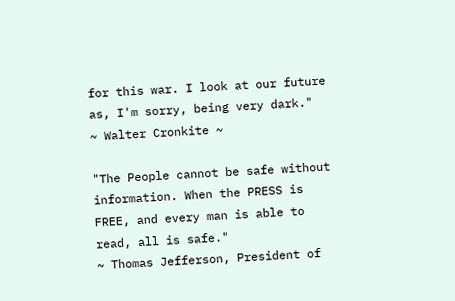for this war. I look at our future as, I'm sorry, being very dark."
~ Walter Cronkite ~

"The People cannot be safe without information. When the PRESS is FREE, and every man is able to read, all is safe."
~ Thomas Jefferson, President of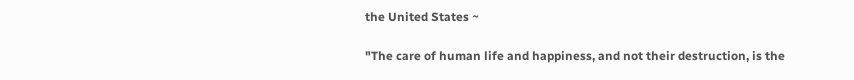the United States ~

"The care of human life and happiness, and not their destruction, is the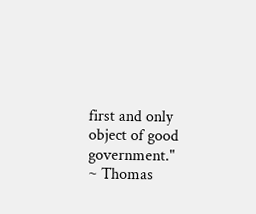first and only object of good government."
~ Thomas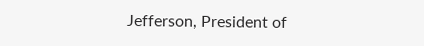Jefferson, President of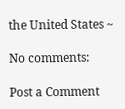the United States ~

No comments:

Post a Comment